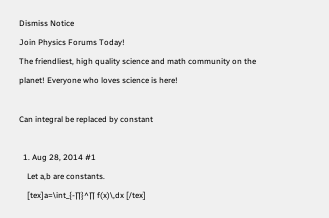Dismiss Notice
Join Physics Forums Today!
The friendliest, high quality science and math community on the planet! Everyone who loves science is here!

Can integral be replaced by constant

  1. Aug 28, 2014 #1
    Let a,b are constants.
    [tex]a=\int_{-∏}^∏ f(x)\,dx [/tex]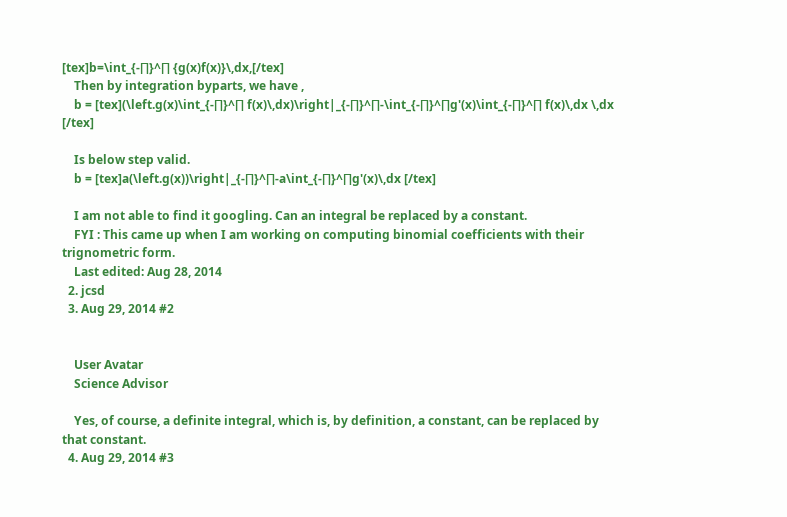[tex]b=\int_{-∏}^∏ {g(x)f(x)}\,dx,[/tex]
    Then by integration byparts, we have ,
    b = [tex](\left.g(x)\int_{-∏}^∏ f(x)\,dx)\right|_{-∏}^∏-\int_{-∏}^∏g'(x)\int_{-∏}^∏ f(x)\,dx \,dx [/tex]

    Is below step valid.
    b = [tex]a(\left.g(x))\right|_{-∏}^∏-a\int_{-∏}^∏g'(x)\,dx [/tex]

    I am not able to find it googling. Can an integral be replaced by a constant.
    FYI : This came up when I am working on computing binomial coefficients with their trignometric form.
    Last edited: Aug 28, 2014
  2. jcsd
  3. Aug 29, 2014 #2


    User Avatar
    Science Advisor

    Yes, of course, a definite integral, which is, by definition, a constant, can be replaced by that constant.
  4. Aug 29, 2014 #3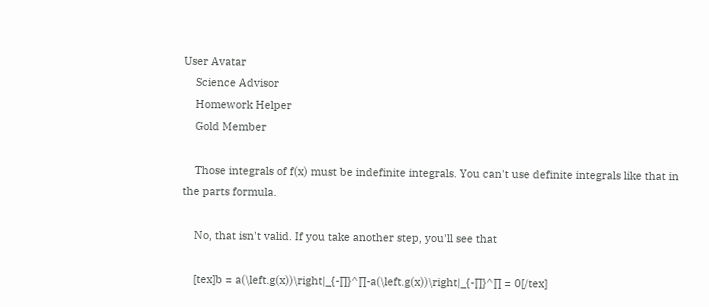User Avatar
    Science Advisor
    Homework Helper
    Gold Member

    Those integrals of f(x) must be indefinite integrals. You can't use definite integrals like that in the parts formula.

    No, that isn't valid. If you take another step, you'll see that

    [tex]b = a(\left.g(x))\right|_{-∏}^∏-a(\left.g(x))\right|_{-∏}^∏ = 0[/tex]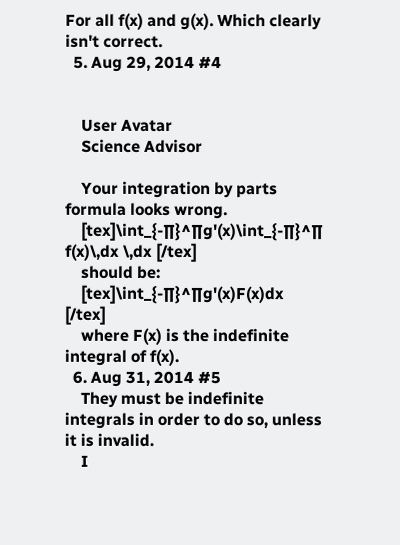For all f(x) and g(x). Which clearly isn't correct.
  5. Aug 29, 2014 #4


    User Avatar
    Science Advisor

    Your integration by parts formula looks wrong.
    [tex]\int_{-∏}^∏g'(x)\int_{-∏}^∏ f(x)\,dx \,dx [/tex]
    should be:
    [tex]\int_{-∏}^∏g'(x)F(x)dx [/tex]
    where F(x) is the indefinite integral of f(x).
  6. Aug 31, 2014 #5
    They must be indefinite integrals in order to do so, unless it is invalid.
    I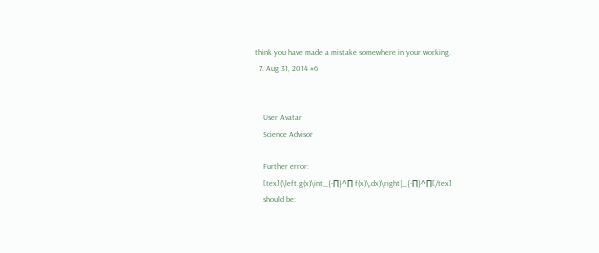think you have made a mistake somewhere in your working.
  7. Aug 31, 2014 #6


    User Avatar
    Science Advisor

    Further error:
    [tex](\left.g(x)\int_{-∏}^∏ f(x)\,dx)\right|_{-∏}^∏[/tex]
    should be: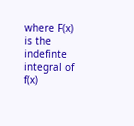where F(x) is the indefinte integral of f(x)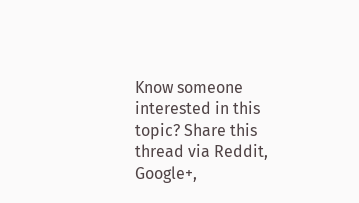Know someone interested in this topic? Share this thread via Reddit, Google+,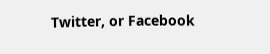Twitter, or Facebook